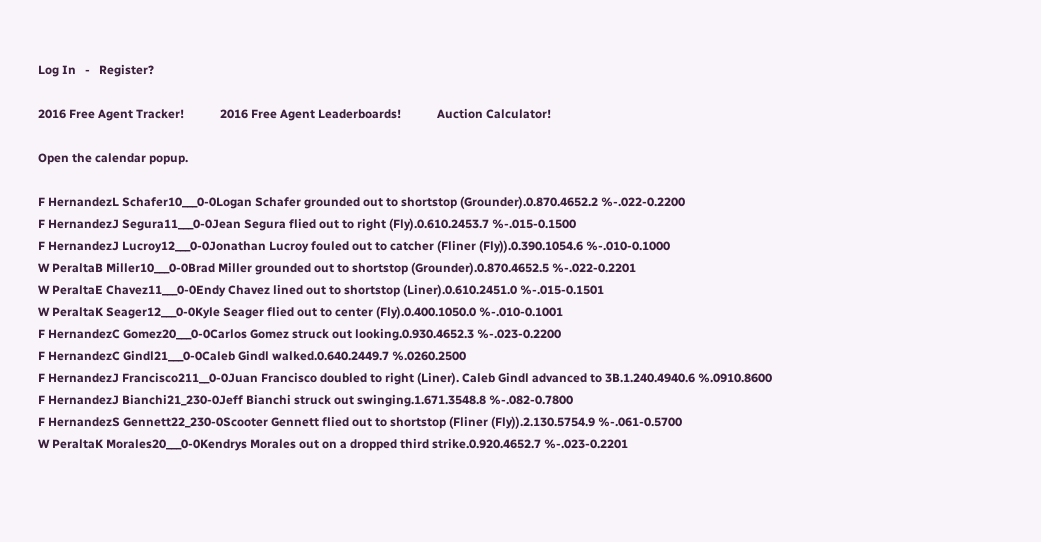Log In   -   Register?

2016 Free Agent Tracker!            2016 Free Agent Leaderboards!            Auction Calculator!

Open the calendar popup.

F HernandezL Schafer10___0-0Logan Schafer grounded out to shortstop (Grounder).0.870.4652.2 %-.022-0.2200
F HernandezJ Segura11___0-0Jean Segura flied out to right (Fly).0.610.2453.7 %-.015-0.1500
F HernandezJ Lucroy12___0-0Jonathan Lucroy fouled out to catcher (Fliner (Fly)).0.390.1054.6 %-.010-0.1000
W PeraltaB Miller10___0-0Brad Miller grounded out to shortstop (Grounder).0.870.4652.5 %-.022-0.2201
W PeraltaE Chavez11___0-0Endy Chavez lined out to shortstop (Liner).0.610.2451.0 %-.015-0.1501
W PeraltaK Seager12___0-0Kyle Seager flied out to center (Fly).0.400.1050.0 %-.010-0.1001
F HernandezC Gomez20___0-0Carlos Gomez struck out looking.0.930.4652.3 %-.023-0.2200
F HernandezC Gindl21___0-0Caleb Gindl walked.0.640.2449.7 %.0260.2500
F HernandezJ Francisco211__0-0Juan Francisco doubled to right (Liner). Caleb Gindl advanced to 3B.1.240.4940.6 %.0910.8600
F HernandezJ Bianchi21_230-0Jeff Bianchi struck out swinging.1.671.3548.8 %-.082-0.7800
F HernandezS Gennett22_230-0Scooter Gennett flied out to shortstop (Fliner (Fly)).2.130.5754.9 %-.061-0.5700
W PeraltaK Morales20___0-0Kendrys Morales out on a dropped third strike.0.920.4652.7 %-.023-0.2201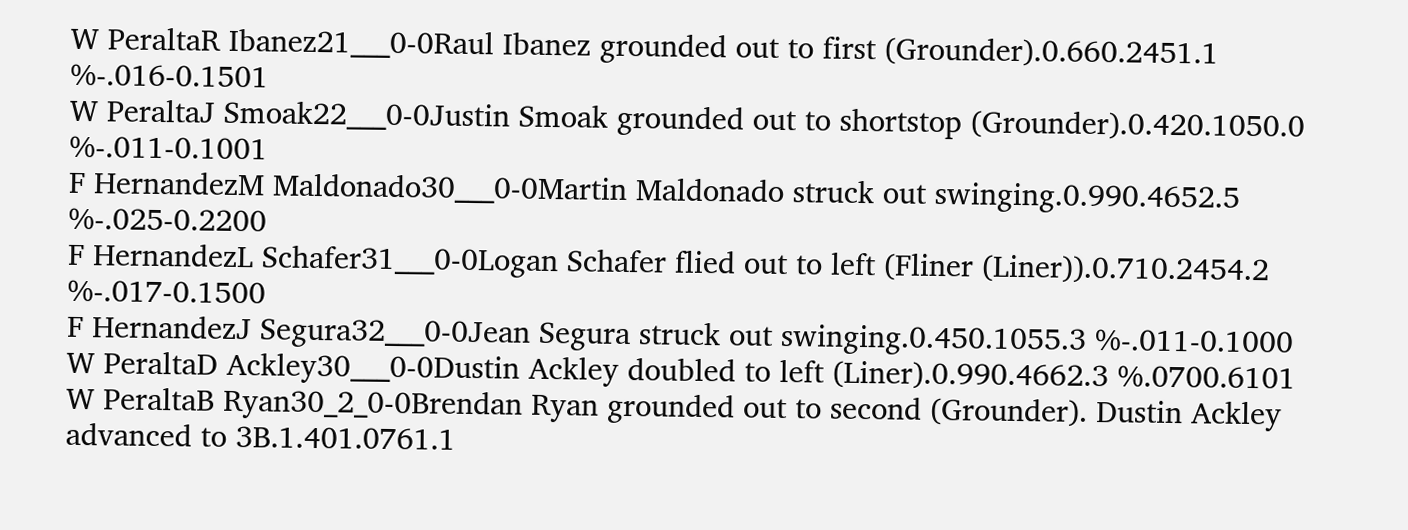W PeraltaR Ibanez21___0-0Raul Ibanez grounded out to first (Grounder).0.660.2451.1 %-.016-0.1501
W PeraltaJ Smoak22___0-0Justin Smoak grounded out to shortstop (Grounder).0.420.1050.0 %-.011-0.1001
F HernandezM Maldonado30___0-0Martin Maldonado struck out swinging.0.990.4652.5 %-.025-0.2200
F HernandezL Schafer31___0-0Logan Schafer flied out to left (Fliner (Liner)).0.710.2454.2 %-.017-0.1500
F HernandezJ Segura32___0-0Jean Segura struck out swinging.0.450.1055.3 %-.011-0.1000
W PeraltaD Ackley30___0-0Dustin Ackley doubled to left (Liner).0.990.4662.3 %.0700.6101
W PeraltaB Ryan30_2_0-0Brendan Ryan grounded out to second (Grounder). Dustin Ackley advanced to 3B.1.401.0761.1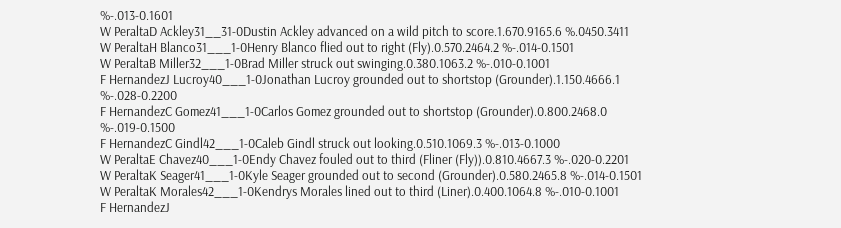%-.013-0.1601
W PeraltaD Ackley31__31-0Dustin Ackley advanced on a wild pitch to score.1.670.9165.6 %.0450.3411
W PeraltaH Blanco31___1-0Henry Blanco flied out to right (Fly).0.570.2464.2 %-.014-0.1501
W PeraltaB Miller32___1-0Brad Miller struck out swinging.0.380.1063.2 %-.010-0.1001
F HernandezJ Lucroy40___1-0Jonathan Lucroy grounded out to shortstop (Grounder).1.150.4666.1 %-.028-0.2200
F HernandezC Gomez41___1-0Carlos Gomez grounded out to shortstop (Grounder).0.800.2468.0 %-.019-0.1500
F HernandezC Gindl42___1-0Caleb Gindl struck out looking.0.510.1069.3 %-.013-0.1000
W PeraltaE Chavez40___1-0Endy Chavez fouled out to third (Fliner (Fly)).0.810.4667.3 %-.020-0.2201
W PeraltaK Seager41___1-0Kyle Seager grounded out to second (Grounder).0.580.2465.8 %-.014-0.1501
W PeraltaK Morales42___1-0Kendrys Morales lined out to third (Liner).0.400.1064.8 %-.010-0.1001
F HernandezJ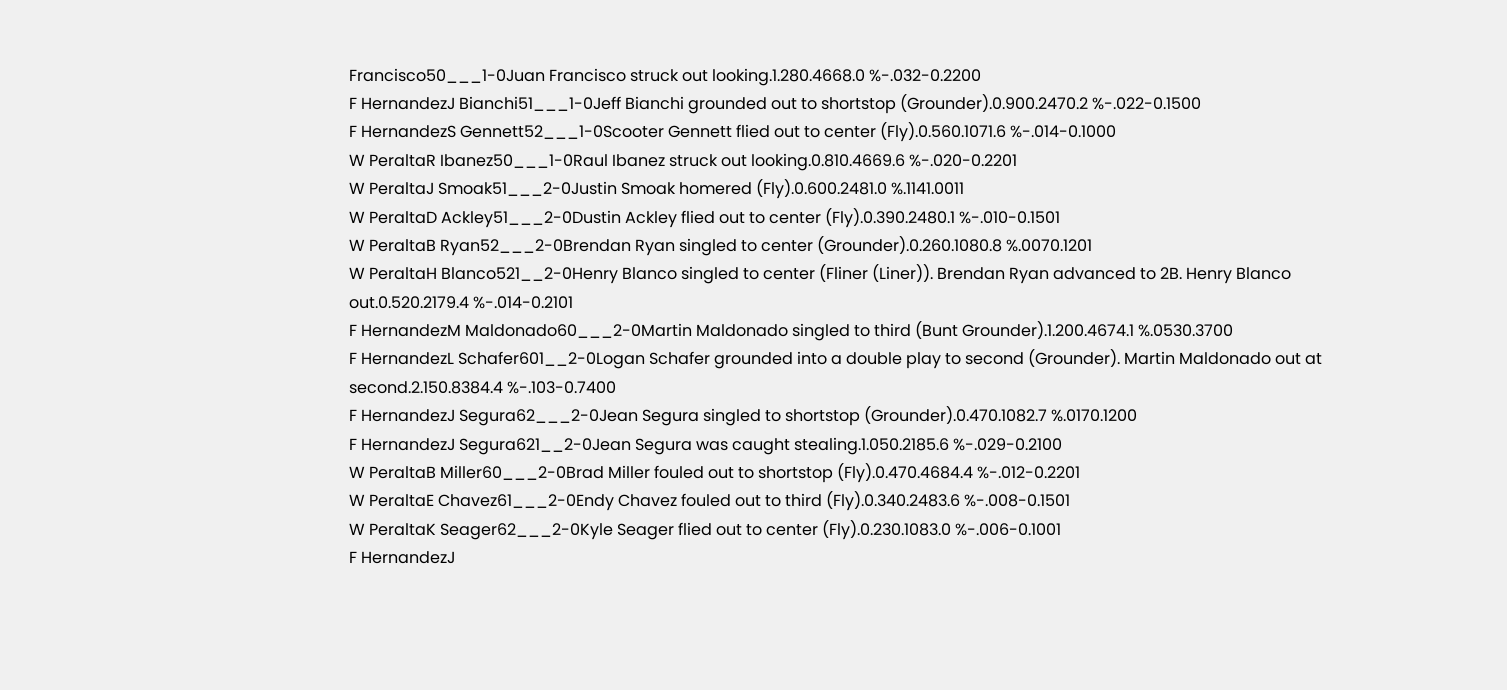Francisco50___1-0Juan Francisco struck out looking.1.280.4668.0 %-.032-0.2200
F HernandezJ Bianchi51___1-0Jeff Bianchi grounded out to shortstop (Grounder).0.900.2470.2 %-.022-0.1500
F HernandezS Gennett52___1-0Scooter Gennett flied out to center (Fly).0.560.1071.6 %-.014-0.1000
W PeraltaR Ibanez50___1-0Raul Ibanez struck out looking.0.810.4669.6 %-.020-0.2201
W PeraltaJ Smoak51___2-0Justin Smoak homered (Fly).0.600.2481.0 %.1141.0011
W PeraltaD Ackley51___2-0Dustin Ackley flied out to center (Fly).0.390.2480.1 %-.010-0.1501
W PeraltaB Ryan52___2-0Brendan Ryan singled to center (Grounder).0.260.1080.8 %.0070.1201
W PeraltaH Blanco521__2-0Henry Blanco singled to center (Fliner (Liner)). Brendan Ryan advanced to 2B. Henry Blanco out.0.520.2179.4 %-.014-0.2101
F HernandezM Maldonado60___2-0Martin Maldonado singled to third (Bunt Grounder).1.200.4674.1 %.0530.3700
F HernandezL Schafer601__2-0Logan Schafer grounded into a double play to second (Grounder). Martin Maldonado out at second.2.150.8384.4 %-.103-0.7400
F HernandezJ Segura62___2-0Jean Segura singled to shortstop (Grounder).0.470.1082.7 %.0170.1200
F HernandezJ Segura621__2-0Jean Segura was caught stealing.1.050.2185.6 %-.029-0.2100
W PeraltaB Miller60___2-0Brad Miller fouled out to shortstop (Fly).0.470.4684.4 %-.012-0.2201
W PeraltaE Chavez61___2-0Endy Chavez fouled out to third (Fly).0.340.2483.6 %-.008-0.1501
W PeraltaK Seager62___2-0Kyle Seager flied out to center (Fly).0.230.1083.0 %-.006-0.1001
F HernandezJ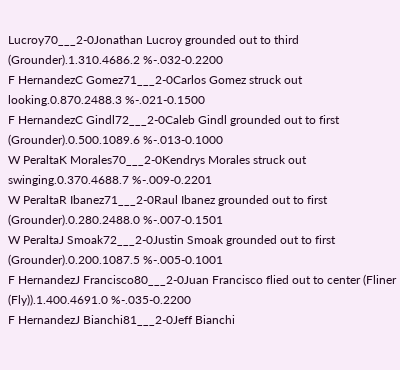Lucroy70___2-0Jonathan Lucroy grounded out to third (Grounder).1.310.4686.2 %-.032-0.2200
F HernandezC Gomez71___2-0Carlos Gomez struck out looking.0.870.2488.3 %-.021-0.1500
F HernandezC Gindl72___2-0Caleb Gindl grounded out to first (Grounder).0.500.1089.6 %-.013-0.1000
W PeraltaK Morales70___2-0Kendrys Morales struck out swinging.0.370.4688.7 %-.009-0.2201
W PeraltaR Ibanez71___2-0Raul Ibanez grounded out to first (Grounder).0.280.2488.0 %-.007-0.1501
W PeraltaJ Smoak72___2-0Justin Smoak grounded out to first (Grounder).0.200.1087.5 %-.005-0.1001
F HernandezJ Francisco80___2-0Juan Francisco flied out to center (Fliner (Fly)).1.400.4691.0 %-.035-0.2200
F HernandezJ Bianchi81___2-0Jeff Bianchi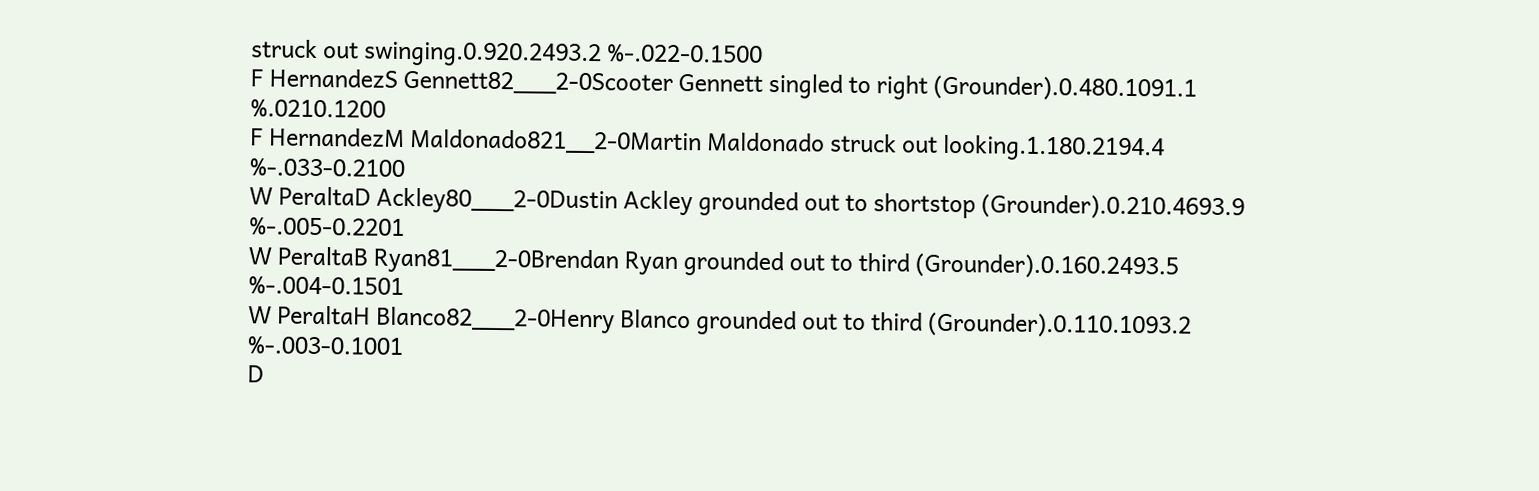struck out swinging.0.920.2493.2 %-.022-0.1500
F HernandezS Gennett82___2-0Scooter Gennett singled to right (Grounder).0.480.1091.1 %.0210.1200
F HernandezM Maldonado821__2-0Martin Maldonado struck out looking.1.180.2194.4 %-.033-0.2100
W PeraltaD Ackley80___2-0Dustin Ackley grounded out to shortstop (Grounder).0.210.4693.9 %-.005-0.2201
W PeraltaB Ryan81___2-0Brendan Ryan grounded out to third (Grounder).0.160.2493.5 %-.004-0.1501
W PeraltaH Blanco82___2-0Henry Blanco grounded out to third (Grounder).0.110.1093.2 %-.003-0.1001
D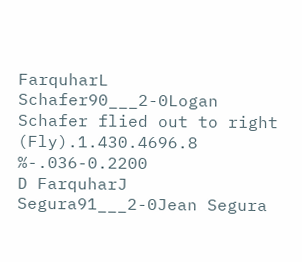FarquharL Schafer90___2-0Logan Schafer flied out to right (Fly).1.430.4696.8 %-.036-0.2200
D FarquharJ Segura91___2-0Jean Segura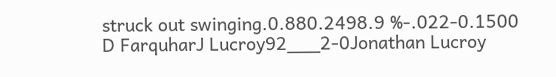struck out swinging.0.880.2498.9 %-.022-0.1500
D FarquharJ Lucroy92___2-0Jonathan Lucroy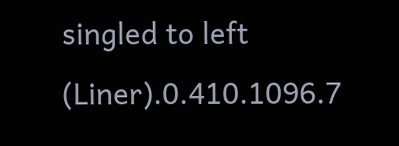singled to left (Liner).0.410.1096.7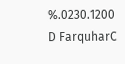%.0230.1200
D FarquharC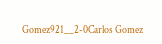Gomez921__2-0Carlos Gomez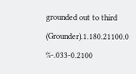grounded out to third (Grounder).1.180.21100.0 %-.033-0.2100